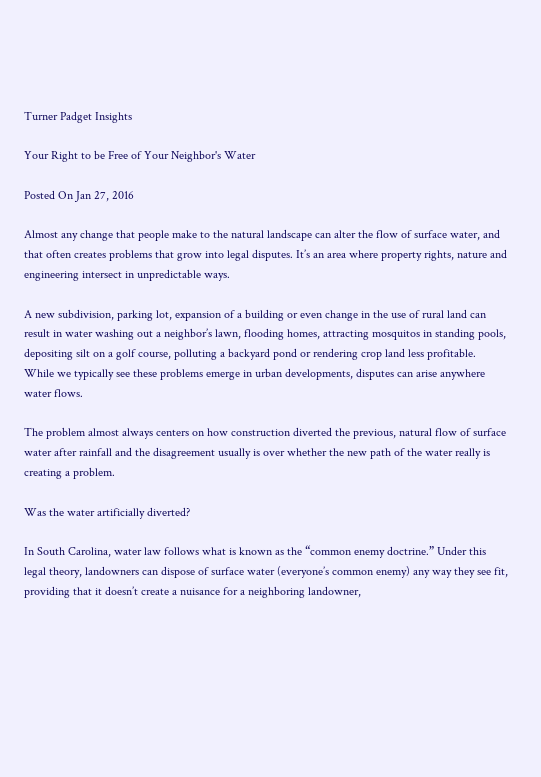Turner Padget Insights

Your Right to be Free of Your Neighbor's Water

Posted On Jan 27, 2016

Almost any change that people make to the natural landscape can alter the flow of surface water, and that often creates problems that grow into legal disputes. It’s an area where property rights, nature and engineering intersect in unpredictable ways.

A new subdivision, parking lot, expansion of a building or even change in the use of rural land can result in water washing out a neighbor’s lawn, flooding homes, attracting mosquitos in standing pools, depositing silt on a golf course, polluting a backyard pond or rendering crop land less profitable. While we typically see these problems emerge in urban developments, disputes can arise anywhere water flows.

The problem almost always centers on how construction diverted the previous, natural flow of surface water after rainfall and the disagreement usually is over whether the new path of the water really is creating a problem.

Was the water artificially diverted?

In South Carolina, water law follows what is known as the “common enemy doctrine.” Under this legal theory, landowners can dispose of surface water (everyone’s common enemy) any way they see fit, providing that it doesn’t create a nuisance for a neighboring landowner,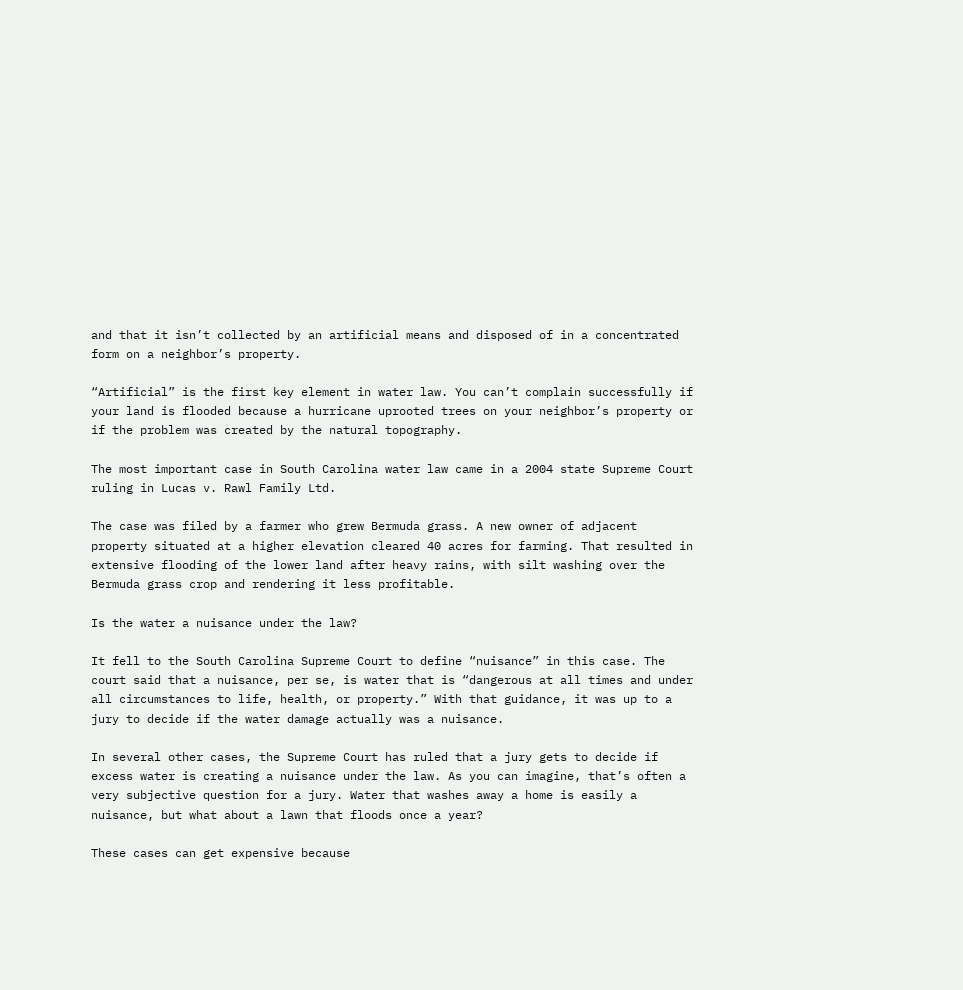and that it isn’t collected by an artificial means and disposed of in a concentrated form on a neighbor’s property.

“Artificial” is the first key element in water law. You can’t complain successfully if your land is flooded because a hurricane uprooted trees on your neighbor’s property or if the problem was created by the natural topography.

The most important case in South Carolina water law came in a 2004 state Supreme Court ruling in Lucas v. Rawl Family Ltd.

The case was filed by a farmer who grew Bermuda grass. A new owner of adjacent property situated at a higher elevation cleared 40 acres for farming. That resulted in extensive flooding of the lower land after heavy rains, with silt washing over the Bermuda grass crop and rendering it less profitable.

Is the water a nuisance under the law?

It fell to the South Carolina Supreme Court to define “nuisance” in this case. The court said that a nuisance, per se, is water that is “dangerous at all times and under all circumstances to life, health, or property.” With that guidance, it was up to a jury to decide if the water damage actually was a nuisance.

In several other cases, the Supreme Court has ruled that a jury gets to decide if excess water is creating a nuisance under the law. As you can imagine, that’s often a very subjective question for a jury. Water that washes away a home is easily a nuisance, but what about a lawn that floods once a year?

These cases can get expensive because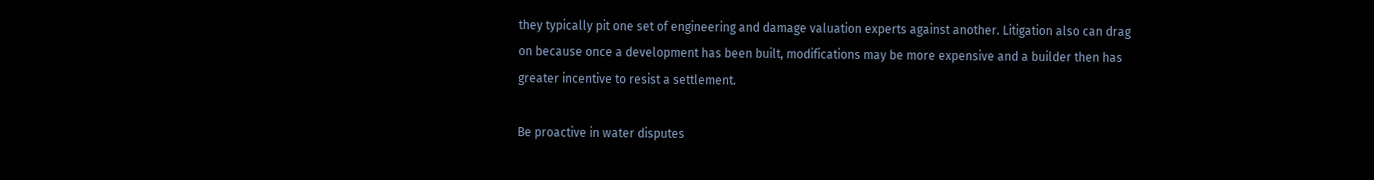they typically pit one set of engineering and damage valuation experts against another. Litigation also can drag on because once a development has been built, modifications may be more expensive and a builder then has greater incentive to resist a settlement.

Be proactive in water disputes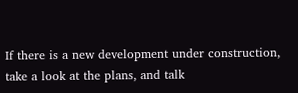If there is a new development under construction, take a look at the plans, and talk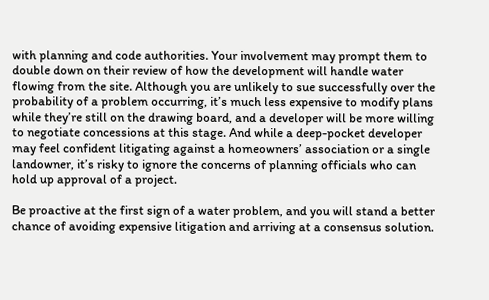with planning and code authorities. Your involvement may prompt them to double down on their review of how the development will handle water flowing from the site. Although you are unlikely to sue successfully over the probability of a problem occurring, it’s much less expensive to modify plans while they’re still on the drawing board, and a developer will be more willing to negotiate concessions at this stage. And while a deep-pocket developer may feel confident litigating against a homeowners’ association or a single landowner, it’s risky to ignore the concerns of planning officials who can hold up approval of a project.

Be proactive at the first sign of a water problem, and you will stand a better chance of avoiding expensive litigation and arriving at a consensus solution.